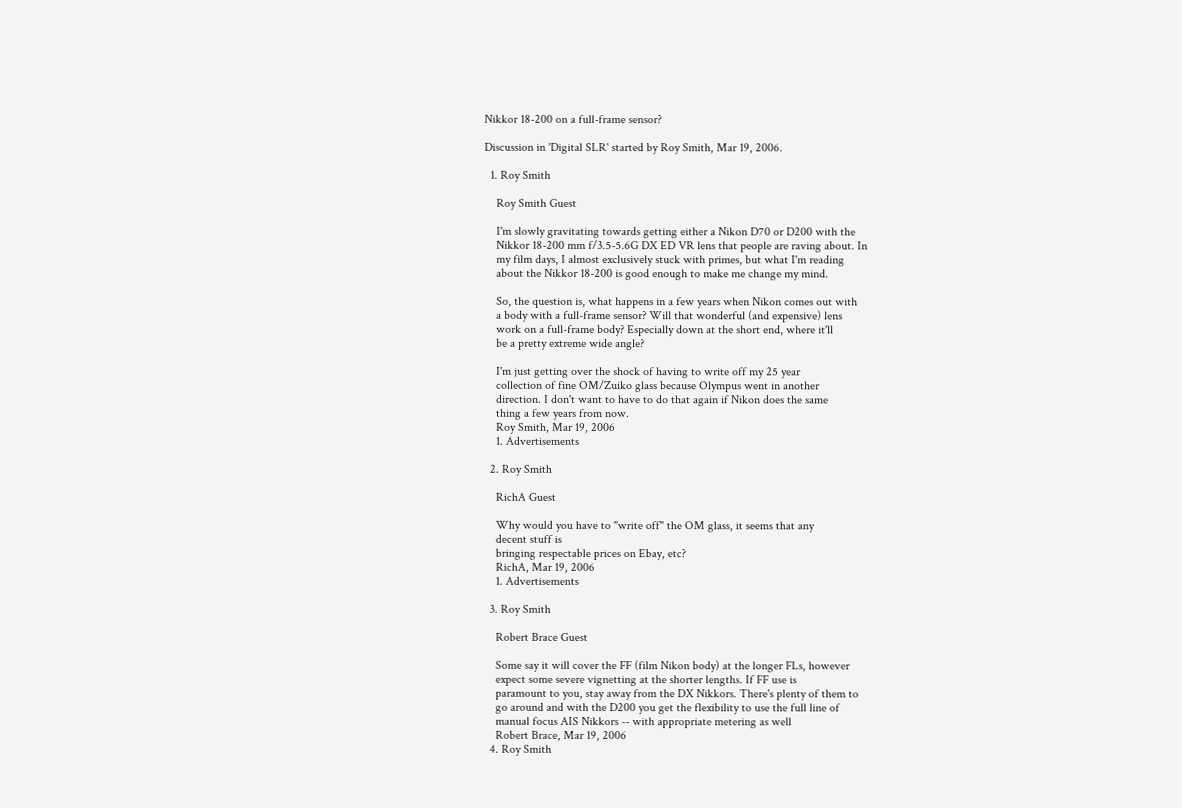Nikkor 18-200 on a full-frame sensor?

Discussion in 'Digital SLR' started by Roy Smith, Mar 19, 2006.

  1. Roy Smith

    Roy Smith Guest

    I'm slowly gravitating towards getting either a Nikon D70 or D200 with the
    Nikkor 18-200 mm f/3.5-5.6G DX ED VR lens that people are raving about. In
    my film days, I almost exclusively stuck with primes, but what I'm reading
    about the Nikkor 18-200 is good enough to make me change my mind.

    So, the question is, what happens in a few years when Nikon comes out with
    a body with a full-frame sensor? Will that wonderful (and expensive) lens
    work on a full-frame body? Especially down at the short end, where it'll
    be a pretty extreme wide angle?

    I'm just getting over the shock of having to write off my 25 year
    collection of fine OM/Zuiko glass because Olympus went in another
    direction. I don't want to have to do that again if Nikon does the same
    thing a few years from now.
    Roy Smith, Mar 19, 2006
    1. Advertisements

  2. Roy Smith

    RichA Guest

    Why would you have to "write off" the OM glass, it seems that any
    decent stuff is
    bringing respectable prices on Ebay, etc?
    RichA, Mar 19, 2006
    1. Advertisements

  3. Roy Smith

    Robert Brace Guest

    Some say it will cover the FF (film Nikon body) at the longer FLs, however
    expect some severe vignetting at the shorter lengths. If FF use is
    paramount to you, stay away from the DX Nikkors. There's plenty of them to
    go around and with the D200 you get the flexibility to use the full line of
    manual focus AIS Nikkors -- with appropriate metering as well
    Robert Brace, Mar 19, 2006
  4. Roy Smith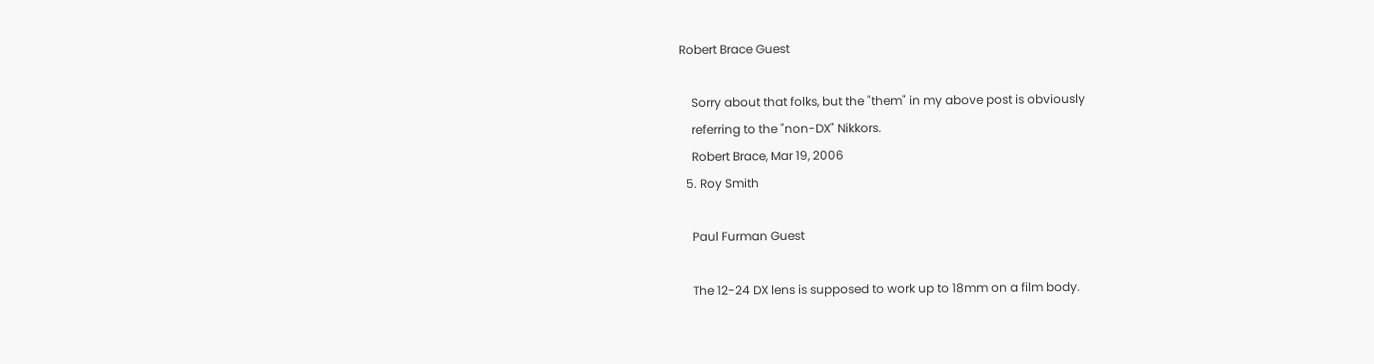Robert Brace Guest

    Sorry about that folks, but the "them" in my above post is obviously
    referring to the "non-DX" Nikkors.
    Robert Brace, Mar 19, 2006
  5. Roy Smith

    Paul Furman Guest

    The 12-24 DX lens is supposed to work up to 18mm on a film body.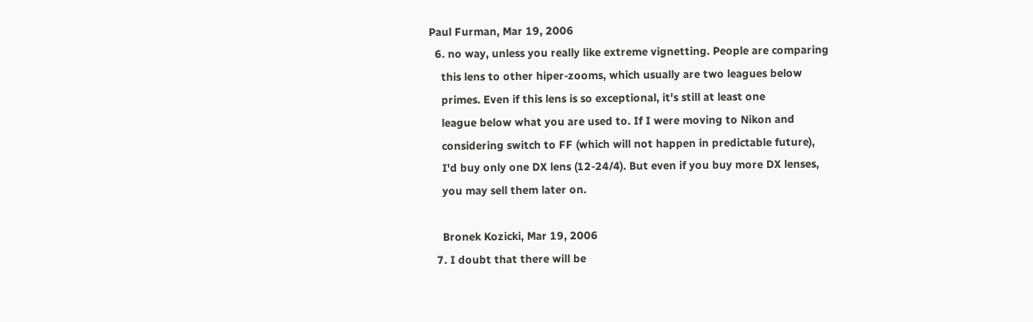Paul Furman, Mar 19, 2006
  6. no way, unless you really like extreme vignetting. People are comparing
    this lens to other hiper-zooms, which usually are two leagues below
    primes. Even if this lens is so exceptional, it's still at least one
    league below what you are used to. If I were moving to Nikon and
    considering switch to FF (which will not happen in predictable future),
    I'd buy only one DX lens (12-24/4). But even if you buy more DX lenses,
    you may sell them later on.

    Bronek Kozicki, Mar 19, 2006
  7. I doubt that there will be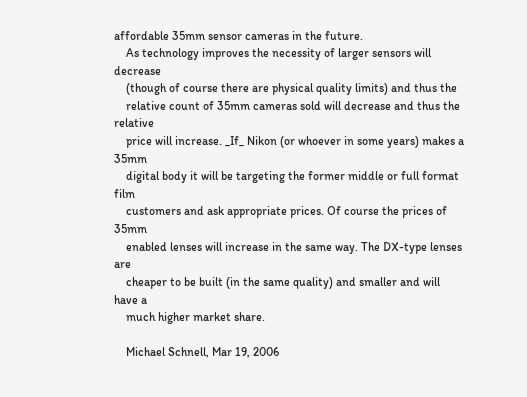affordable 35mm sensor cameras in the future.
    As technology improves the necessity of larger sensors will decrease
    (though of course there are physical quality limits) and thus the
    relative count of 35mm cameras sold will decrease and thus the relative
    price will increase. _If_ Nikon (or whoever in some years) makes a 35mm
    digital body it will be targeting the former middle or full format film
    customers and ask appropriate prices. Of course the prices of 35mm
    enabled lenses will increase in the same way. The DX-type lenses are
    cheaper to be built (in the same quality) and smaller and will have a
    much higher market share.

    Michael Schnell, Mar 19, 2006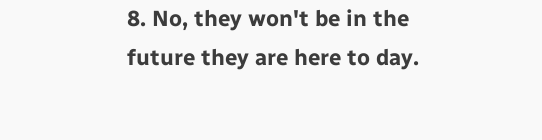8. No, they won't be in the future they are here to day.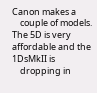Canon makes a
    couple of models. The 5D is very affordable and the 1DsMkII is
    dropping in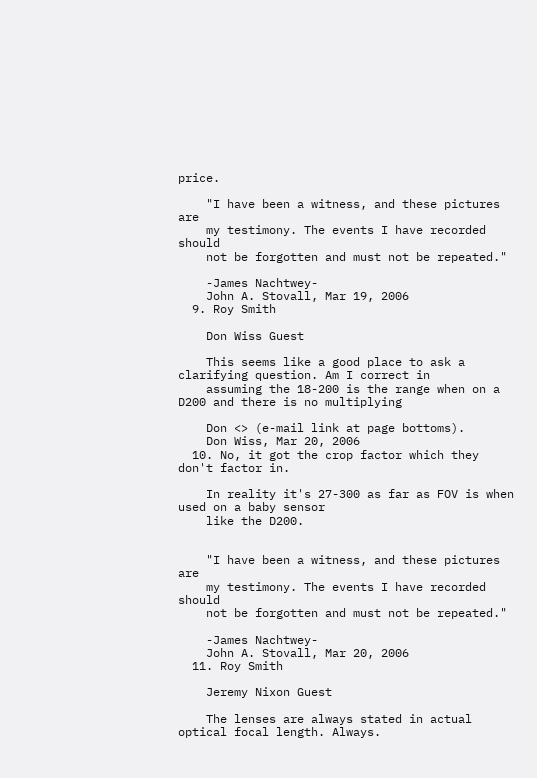price.

    "I have been a witness, and these pictures are
    my testimony. The events I have recorded should
    not be forgotten and must not be repeated."

    -James Nachtwey-
    John A. Stovall, Mar 19, 2006
  9. Roy Smith

    Don Wiss Guest

    This seems like a good place to ask a clarifying question. Am I correct in
    assuming the 18-200 is the range when on a D200 and there is no multiplying

    Don <> (e-mail link at page bottoms).
    Don Wiss, Mar 20, 2006
  10. No, it got the crop factor which they don't factor in.

    In reality it's 27-300 as far as FOV is when used on a baby sensor
    like the D200.


    "I have been a witness, and these pictures are
    my testimony. The events I have recorded should
    not be forgotten and must not be repeated."

    -James Nachtwey-
    John A. Stovall, Mar 20, 2006
  11. Roy Smith

    Jeremy Nixon Guest

    The lenses are always stated in actual optical focal length. Always.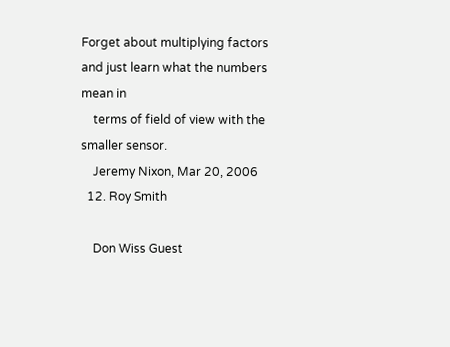Forget about multiplying factors and just learn what the numbers mean in
    terms of field of view with the smaller sensor.
    Jeremy Nixon, Mar 20, 2006
  12. Roy Smith

    Don Wiss Guest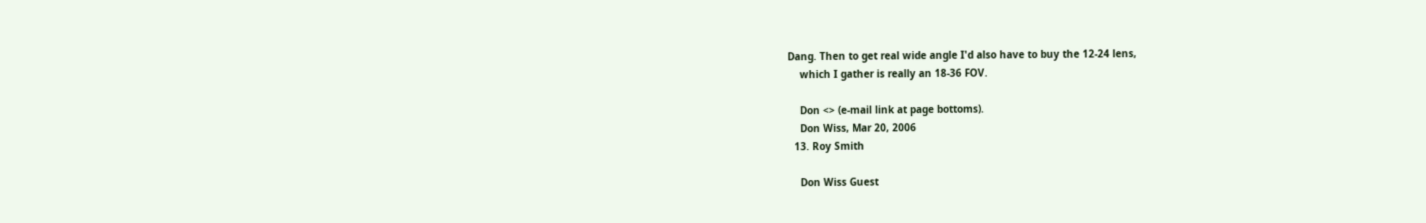Dang. Then to get real wide angle I'd also have to buy the 12-24 lens,
    which I gather is really an 18-36 FOV.

    Don <> (e-mail link at page bottoms).
    Don Wiss, Mar 20, 2006
  13. Roy Smith

    Don Wiss Guest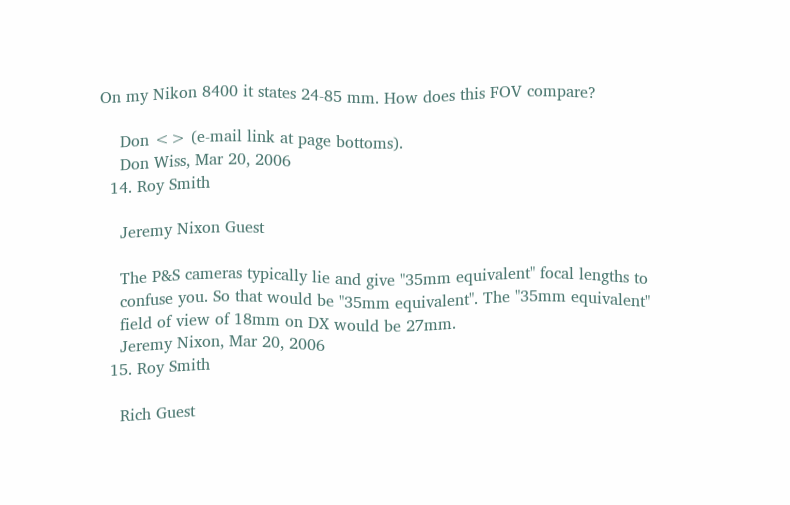On my Nikon 8400 it states 24-85 mm. How does this FOV compare?

    Don <> (e-mail link at page bottoms).
    Don Wiss, Mar 20, 2006
  14. Roy Smith

    Jeremy Nixon Guest

    The P&S cameras typically lie and give "35mm equivalent" focal lengths to
    confuse you. So that would be "35mm equivalent". The "35mm equivalent"
    field of view of 18mm on DX would be 27mm.
    Jeremy Nixon, Mar 20, 2006
  15. Roy Smith

    Rich Guest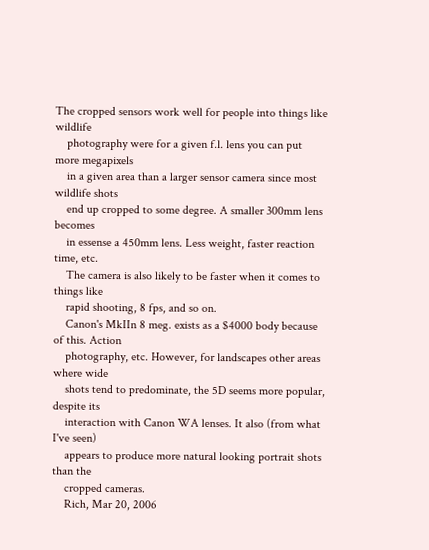The cropped sensors work well for people into things like wildlife
    photography were for a given f.l. lens you can put more megapixels
    in a given area than a larger sensor camera since most wildlife shots
    end up cropped to some degree. A smaller 300mm lens becomes
    in essense a 450mm lens. Less weight, faster reaction time, etc.
    The camera is also likely to be faster when it comes to things like
    rapid shooting, 8 fps, and so on.
    Canon's MkIIn 8 meg. exists as a $4000 body because of this. Action
    photography, etc. However, for landscapes other areas where wide
    shots tend to predominate, the 5D seems more popular, despite its
    interaction with Canon WA lenses. It also (from what I've seen)
    appears to produce more natural looking portrait shots than the
    cropped cameras.
    Rich, Mar 20, 2006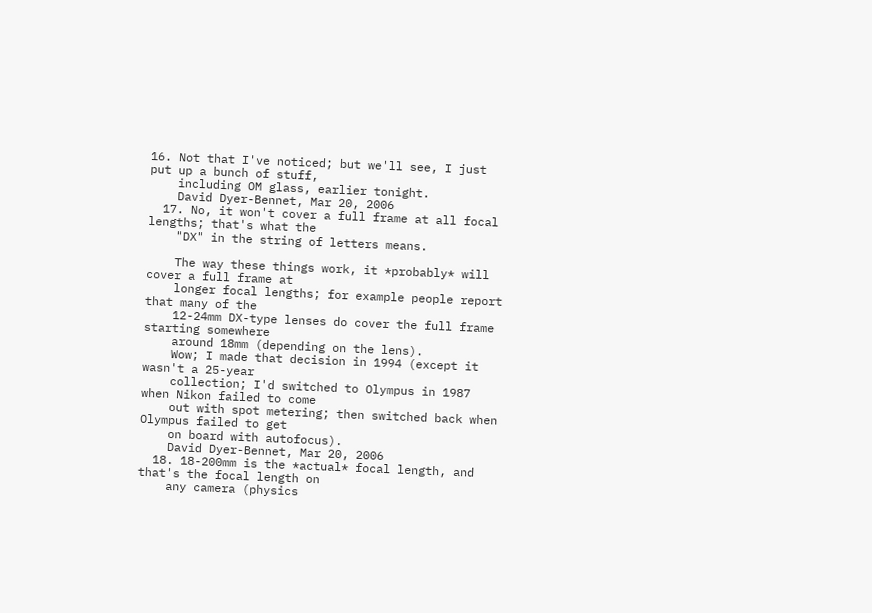16. Not that I've noticed; but we'll see, I just put up a bunch of stuff,
    including OM glass, earlier tonight.
    David Dyer-Bennet, Mar 20, 2006
  17. No, it won't cover a full frame at all focal lengths; that's what the
    "DX" in the string of letters means.

    The way these things work, it *probably* will cover a full frame at
    longer focal lengths; for example people report that many of the
    12-24mm DX-type lenses do cover the full frame starting somewhere
    around 18mm (depending on the lens).
    Wow; I made that decision in 1994 (except it wasn't a 25-year
    collection; I'd switched to Olympus in 1987 when Nikon failed to come
    out with spot metering; then switched back when Olympus failed to get
    on board with autofocus).
    David Dyer-Bennet, Mar 20, 2006
  18. 18-200mm is the *actual* focal length, and that's the focal length on
    any camera (physics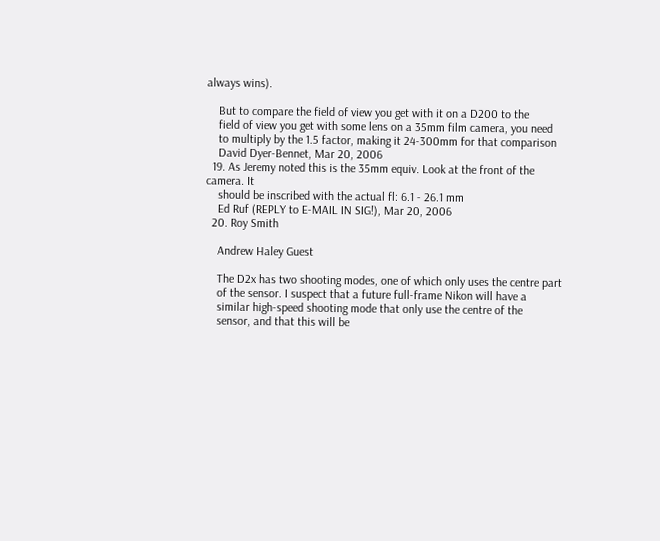always wins).

    But to compare the field of view you get with it on a D200 to the
    field of view you get with some lens on a 35mm film camera, you need
    to multiply by the 1.5 factor, making it 24-300mm for that comparison
    David Dyer-Bennet, Mar 20, 2006
  19. As Jeremy noted this is the 35mm equiv. Look at the front of the camera. It
    should be inscribed with the actual fl: 6.1 - 26.1 mm
    Ed Ruf (REPLY to E-MAIL IN SIG!), Mar 20, 2006
  20. Roy Smith

    Andrew Haley Guest

    The D2x has two shooting modes, one of which only uses the centre part
    of the sensor. I suspect that a future full-frame Nikon will have a
    similar high-speed shooting mode that only use the centre of the
    sensor, and that this will be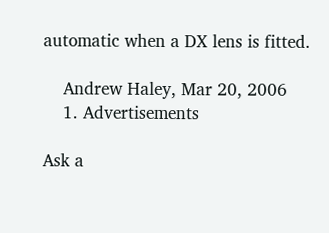automatic when a DX lens is fitted.

    Andrew Haley, Mar 20, 2006
    1. Advertisements

Ask a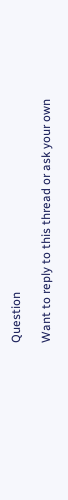Question

Want to reply to this thread or ask your own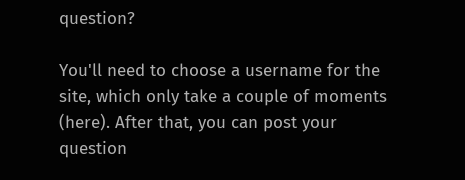question?

You'll need to choose a username for the site, which only take a couple of moments (here). After that, you can post your question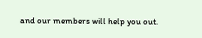and our members will help you out.